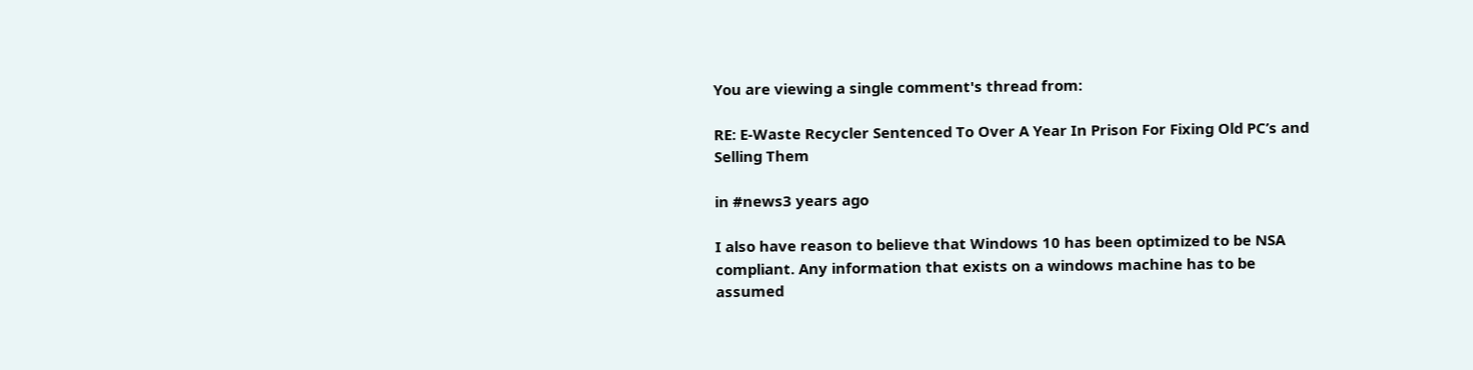You are viewing a single comment's thread from:

RE: E-Waste Recycler Sentenced To Over A Year In Prison For Fixing Old PC’s and Selling Them

in #news3 years ago

I also have reason to believe that Windows 10 has been optimized to be NSA compliant. Any information that exists on a windows machine has to be assumed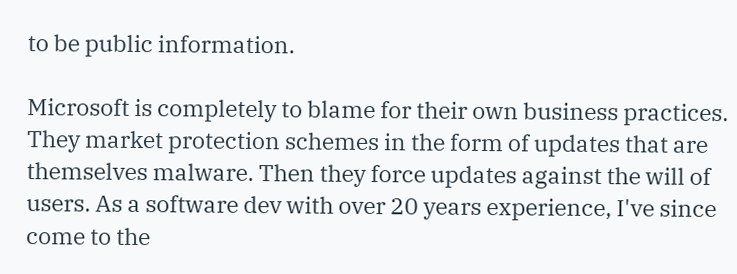to be public information.

Microsoft is completely to blame for their own business practices. They market protection schemes in the form of updates that are themselves malware. Then they force updates against the will of users. As a software dev with over 20 years experience, I've since come to the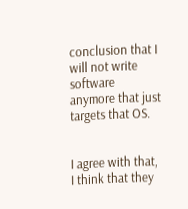conclusion that I will not write software anymore that just targets that OS.


I agree with that, I think that they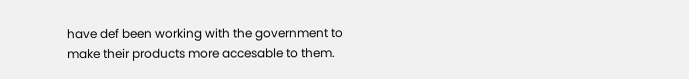have def been working with the government to make their products more accesable to them.